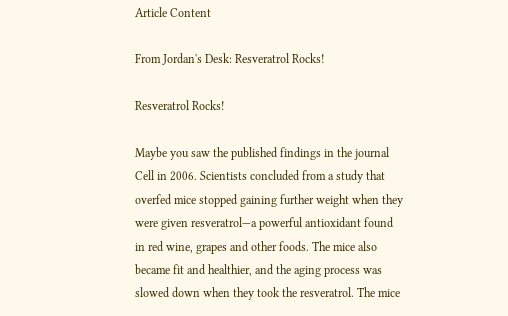Article Content

From Jordan's Desk: Resveratrol Rocks!

Resveratrol Rocks!

Maybe you saw the published findings in the journal Cell in 2006. Scientists concluded from a study that overfed mice stopped gaining further weight when they were given resveratrol—a powerful antioxidant found in red wine, grapes and other foods. The mice also became fit and healthier, and the aging process was slowed down when they took the resveratrol. The mice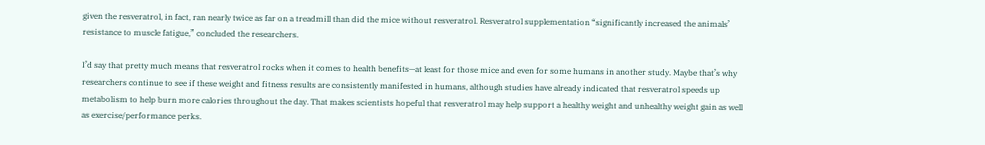given the resveratrol, in fact, ran nearly twice as far on a treadmill than did the mice without resveratrol. Resveratrol supplementation “significantly increased the animals’ resistance to muscle fatigue,” concluded the researchers.

I’d say that pretty much means that resveratrol rocks when it comes to health benefits—at least for those mice and even for some humans in another study. Maybe that’s why researchers continue to see if these weight and fitness results are consistently manifested in humans, although studies have already indicated that resveratrol speeds up metabolism to help burn more calories throughout the day. That makes scientists hopeful that resveratrol may help support a healthy weight and unhealthy weight gain as well as exercise/performance perks.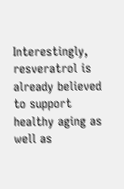Interestingly, resveratrol is already believed to support healthy aging as well as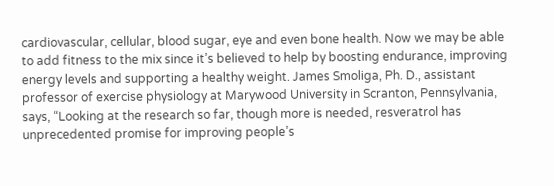cardiovascular, cellular, blood sugar, eye and even bone health. Now we may be able to add fitness to the mix since it’s believed to help by boosting endurance, improving energy levels and supporting a healthy weight. James Smoliga, Ph. D., assistant professor of exercise physiology at Marywood University in Scranton, Pennsylvania, says, “Looking at the research so far, though more is needed, resveratrol has unprecedented promise for improving people’s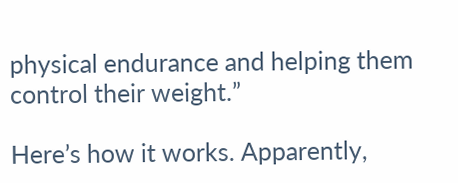physical endurance and helping them control their weight.”

Here’s how it works. Apparently,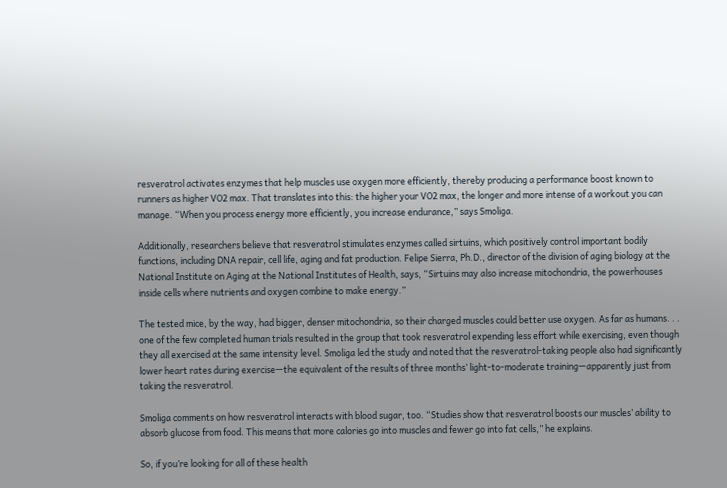resveratrol activates enzymes that help muscles use oxygen more efficiently, thereby producing a performance boost known to runners as higher VO2 max. That translates into this: the higher your VO2 max, the longer and more intense of a workout you can manage. “When you process energy more efficiently, you increase endurance,” says Smoliga.

Additionally, researchers believe that resveratrol stimulates enzymes called sirtuins, which positively control important bodily functions, including DNA repair, cell life, aging and fat production. Felipe Sierra, Ph.D., director of the division of aging biology at the National Institute on Aging at the National Institutes of Health, says, “Sirtuins may also increase mitochondria, the powerhouses inside cells where nutrients and oxygen combine to make energy.”

The tested mice, by the way, had bigger, denser mitochondria, so their charged muscles could better use oxygen. As far as humans. . . one of the few completed human trials resulted in the group that took resveratrol expending less effort while exercising, even though they all exercised at the same intensity level. Smoliga led the study and noted that the resveratrol-taking people also had significantly lower heart rates during exercise—the equivalent of the results of three months’ light-to-moderate training—apparently just from taking the resveratrol.

Smoliga comments on how resveratrol interacts with blood sugar, too. “Studies show that resveratrol boosts our muscles’ ability to absorb glucose from food. This means that more calories go into muscles and fewer go into fat cells,” he explains.

So, if you’re looking for all of these health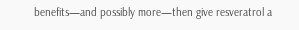benefits—and possibly more—then give resveratrol a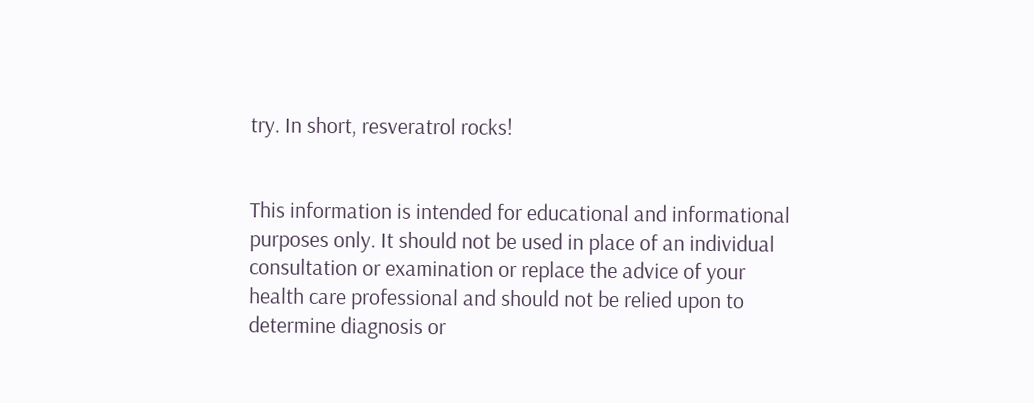try. In short, resveratrol rocks!


This information is intended for educational and informational purposes only. It should not be used in place of an individual consultation or examination or replace the advice of your health care professional and should not be relied upon to determine diagnosis or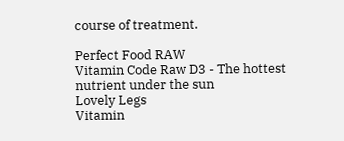course of treatment.

Perfect Food RAW
Vitamin Code Raw D3 - The hottest nutrient under the sun
Lovely Legs
Vitamin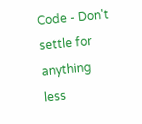Code - Don't settle for anything less